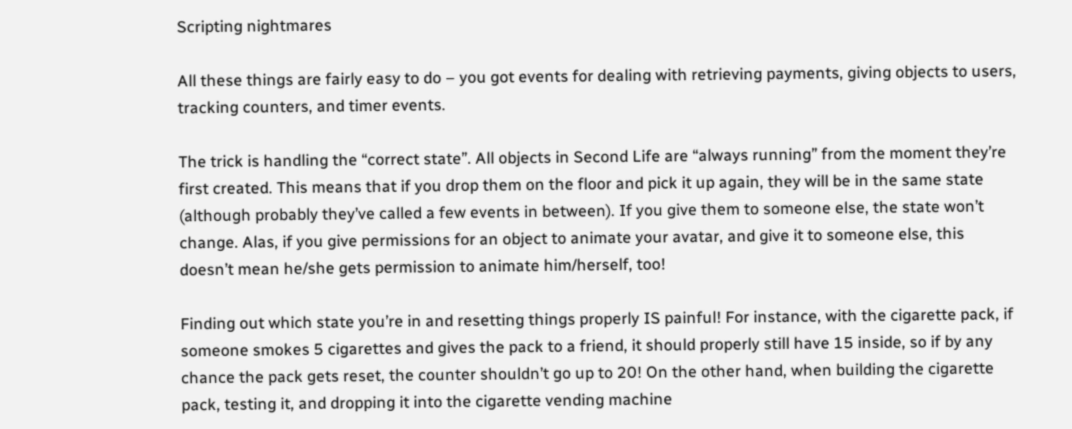Scripting nightmares

All these things are fairly easy to do – you got events for dealing with retrieving payments, giving objects to users, tracking counters, and timer events.

The trick is handling the “correct state”. All objects in Second Life are “always running” from the moment they’re first created. This means that if you drop them on the floor and pick it up again, they will be in the same state (although probably they’ve called a few events in between). If you give them to someone else, the state won’t change. Alas, if you give permissions for an object to animate your avatar, and give it to someone else, this doesn’t mean he/she gets permission to animate him/herself, too!

Finding out which state you’re in and resetting things properly IS painful! For instance, with the cigarette pack, if someone smokes 5 cigarettes and gives the pack to a friend, it should properly still have 15 inside, so if by any chance the pack gets reset, the counter shouldn’t go up to 20! On the other hand, when building the cigarette pack, testing it, and dropping it into the cigarette vending machine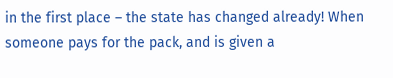in the first place – the state has changed already! When someone pays for the pack, and is given a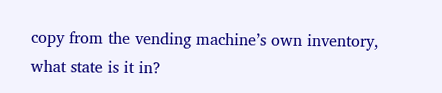copy from the vending machine’s own inventory, what state is it in?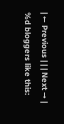| ← Previous | | | Next → |
%d bloggers like this: